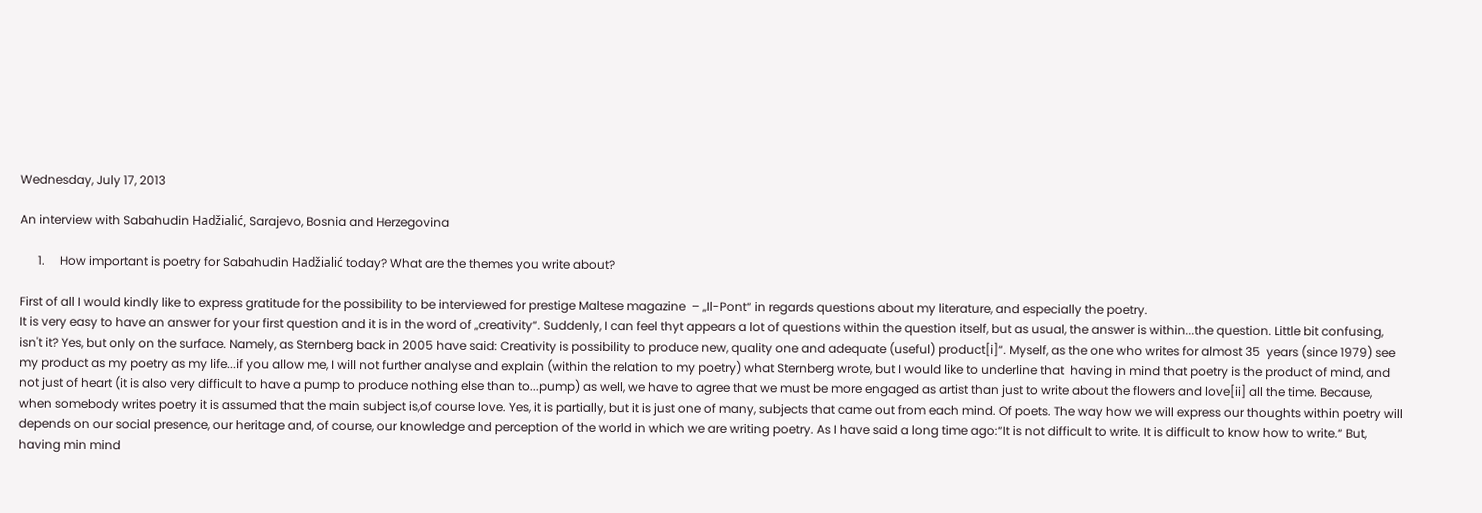Wednesday, July 17, 2013

An interview with Sabahudin Hadžialić, Sarajevo, Bosnia and Herzegovina

      1.     How important is poetry for Sabahudin Hadžialić today? What are the themes you write about?

First of all I would kindly like to express gratitude for the possibility to be interviewed for prestige Maltese magazine  – „Il-Pont“ in regards questions about my literature, and especially the poetry.
It is very easy to have an answer for your first question and it is in the word of „creativity“. Suddenly, I can feel thyt appears a lot of questions within the question itself, but as usual, the answer is within...the question. Little bit confusing, isn't it? Yes, but only on the surface. Namely, as Sternberg back in 2005 have said: Creativity is possibility to produce new, quality one and adequate (useful) product[i]“. Myself, as the one who writes for almost 35  years (since 1979) see my product as my poetry as my life...if you allow me, I will not further analyse and explain (within the relation to my poetry) what Sternberg wrote, but I would like to underline that  having in mind that poetry is the product of mind, and not just of heart (it is also very difficult to have a pump to produce nothing else than to...pump) as well, we have to agree that we must be more engaged as artist than just to write about the flowers and love[ii] all the time. Because, when somebody writes poetry it is assumed that the main subject is,of course love. Yes, it is partially, but it is just one of many, subjects that came out from each mind. Of poets. The way how we will express our thoughts within poetry will depends on our social presence, our heritage and, of course, our knowledge and perception of the world in which we are writing poetry. As I have said a long time ago:“It is not difficult to write. It is difficult to know how to write.“ But, having min mind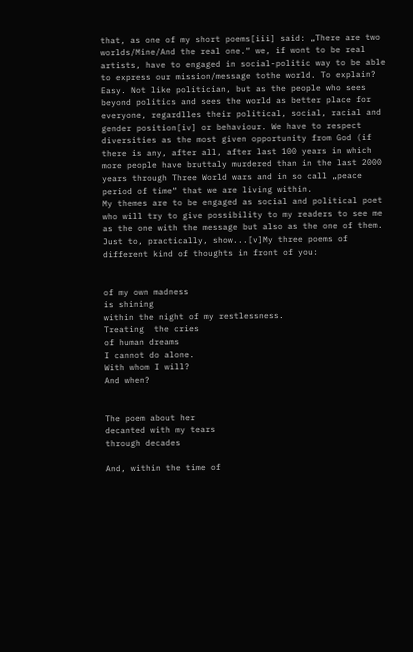that, as one of my short poems[iii] said: „There are two worlds/Mine/And the real one.“ we, if wont to be real artists, have to engaged in social-politic way to be able to express our mission/message tothe world. To explain? Easy. Not like politician, but as the people who sees beyond politics and sees the world as better place for everyone, regardlles their political, social, racial and gender position[iv] or behaviour. We have to respect diversities as the most given opportunity from God (if there is any, after all, after last 100 years in which more people have bruttaly murdered than in the last 2000 years through Three World wars and in so call „peace period of time“ that we are living within.
My themes are to be engaged as social and political poet who will try to give possibility to my readers to see me as the one with the message but also as the one of them.
Just to, practically, show...[v]My three poems of different kind of thoughts in front of you:


of my own madness
is shining
within the night of my restlessness.
Treating  the cries
of human dreams
I cannot do alone.
With whom I will?
And when?


The poem about her
decanted with my tears
through decades

And, within the time of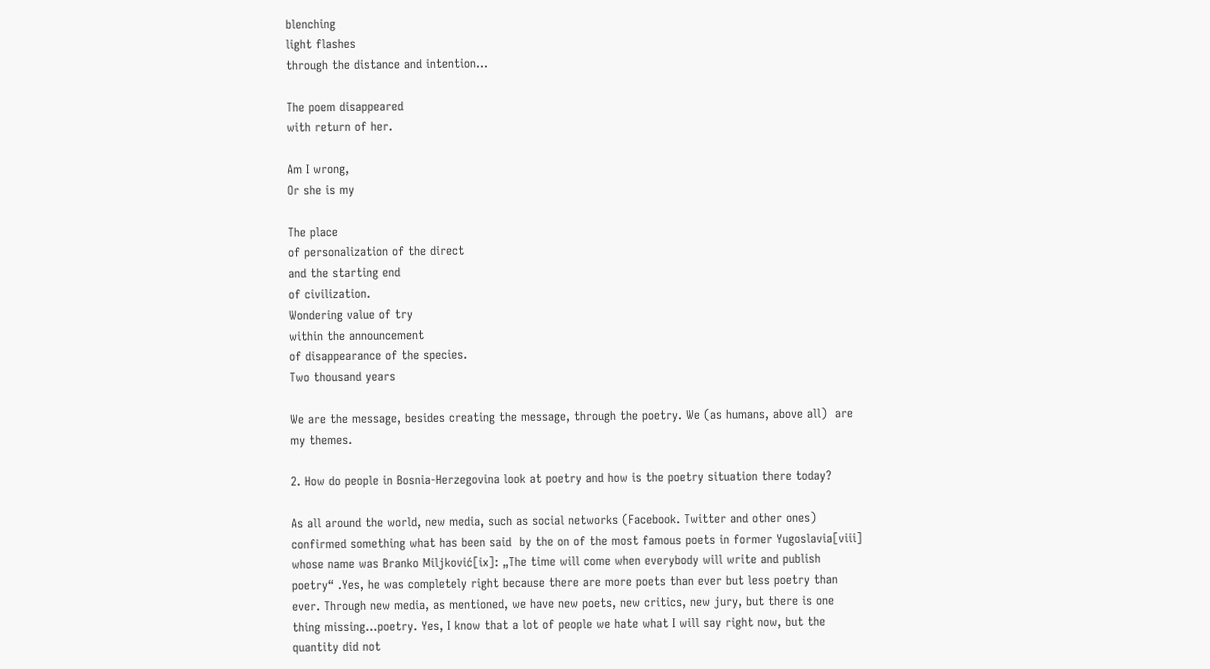blenching
light flashes
through the distance and intention...

The poem disappeared
with return of her.

Am I wrong,
Or she is my

The place
of personalization of the direct
and the starting end
of civilization.
Wondering value of try
within the announcement
of disappearance of the species.
Two thousand years

We are the message, besides creating the message, through the poetry. We (as humans, above all)  are my themes.

2. How do people in Bosnia-Herzegovina look at poetry and how is the poetry situation there today?

As all around the world, new media, such as social networks (Facebook. Twitter and other ones) confirmed something what has been said  by the on of the most famous poets in former Yugoslavia[viii]  whose name was Branko Miljković[ix]: „The time will come when everybody will write and publish poetry“ .Yes, he was completely right because there are more poets than ever but less poetry than ever. Through new media, as mentioned, we have new poets, new critics, new jury, but there is one thing missing...poetry. Yes, I know that a lot of people we hate what I will say right now, but the quantity did not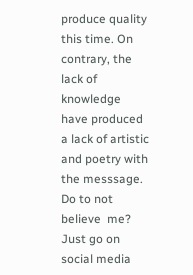produce quality this time. On contrary, the lack of knowledge have produced a lack of artistic and poetry with the messsage. Do to not believe  me? Just go on social media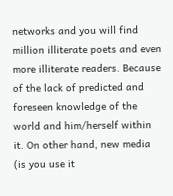networks and you will find million illiterate poets and even more illiterate readers. Because of the lack of predicted and foreseen knowledge of the world and him/herself within it. On other hand, new media (is you use it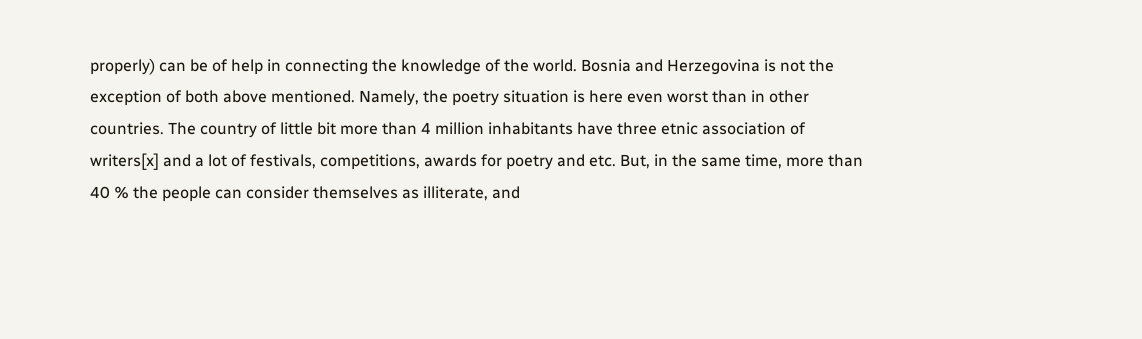properly) can be of help in connecting the knowledge of the world. Bosnia and Herzegovina is not the exception of both above mentioned. Namely, the poetry situation is here even worst than in other countries. The country of little bit more than 4 million inhabitants have three etnic association of writers[x] and a lot of festivals, competitions, awards for poetry and etc. But, in the same time, more than 40 % the people can consider themselves as illiterate, and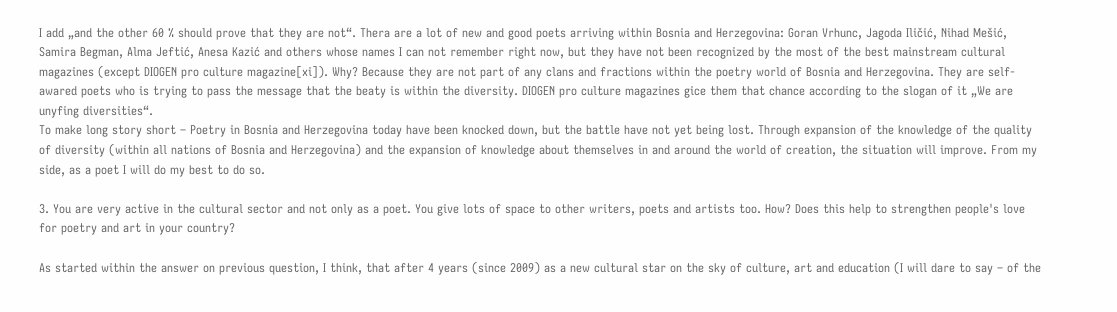I add „and the other 60 % should prove that they are not“. Thera are a lot of new and good poets arriving within Bosnia and Herzegovina: Goran Vrhunc, Jagoda Iličić, Nihad Mešić, Samira Begman, Alma Jeftić, Anesa Kazić and others whose names I can not remember right now, but they have not been recognized by the most of the best mainstream cultural magazines (except DIOGEN pro culture magazine[xi]). Why? Because they are not part of any clans and fractions within the poetry world of Bosnia and Herzegovina. They are self-awared poets who is trying to pass the message that the beaty is within the diversity. DIOGEN pro culture magazines gice them that chance according to the slogan of it „We are unyfing diversities“.
To make long story short – Poetry in Bosnia and Herzegovina today have been knocked down, but the battle have not yet being lost. Through expansion of the knowledge of the quality of diversity (within all nations of Bosnia and Herzegovina) and the expansion of knowledge about themselves in and around the world of creation, the situation will improve. From my side, as a poet I will do my best to do so.

3. You are very active in the cultural sector and not only as a poet. You give lots of space to other writers, poets and artists too. How? Does this help to strengthen people's love for poetry and art in your country?

As started within the answer on previous question, I think, that after 4 years (since 2009) as a new cultural star on the sky of culture, art and education (I will dare to say – of the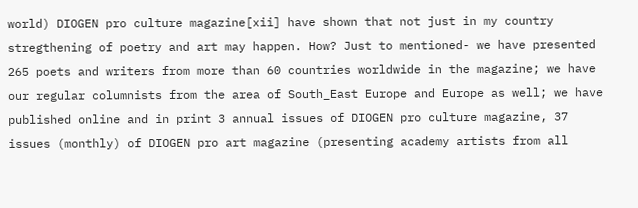world) DIOGEN pro culture magazine[xii] have shown that not just in my country stregthening of poetry and art may happen. How? Just to mentioned- we have presented 265 poets and writers from more than 60 countries worldwide in the magazine; we have our regular columnists from the area of South_East Europe and Europe as well; we have published online and in print 3 annual issues of DIOGEN pro culture magazine, 37 issues (monthly) of DIOGEN pro art magazine (presenting academy artists from all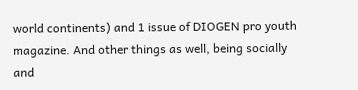world continents) and 1 issue of DIOGEN pro youth magazine. And other things as well, being socially and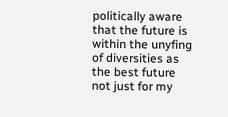politically aware that the future is within the unyfing of diversities as the best future not just for my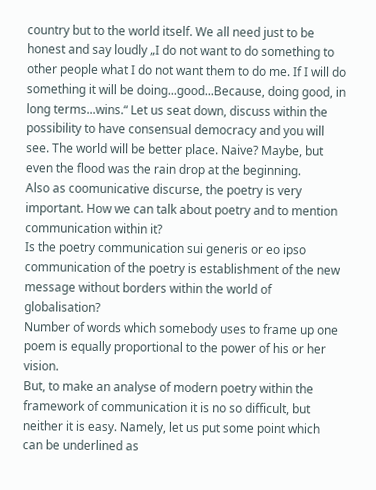country but to the world itself. We all need just to be honest and say loudly „I do not want to do something to other people what I do not want them to do me. If I will do something it will be doing...good...Because, doing good, in long terms...wins.“ Let us seat down, discuss within the possibility to have consensual democracy and you will see. The world will be better place. Naive? Maybe, but even the flood was the rain drop at the beginning.
Also as coomunicative discurse, the poetry is very important. How we can talk about poetry and to mention communication within it?
Is the poetry communication sui generis or eo ipso communication of the poetry is establishment of the new message without borders within the world of globalisation?
Number of words which somebody uses to frame up one poem is equally proportional to the power of his or her vision.
But, to make an analyse of modern poetry within the framework of communication it is no so difficult, but neither it is easy. Namely, let us put some point which can be underlined as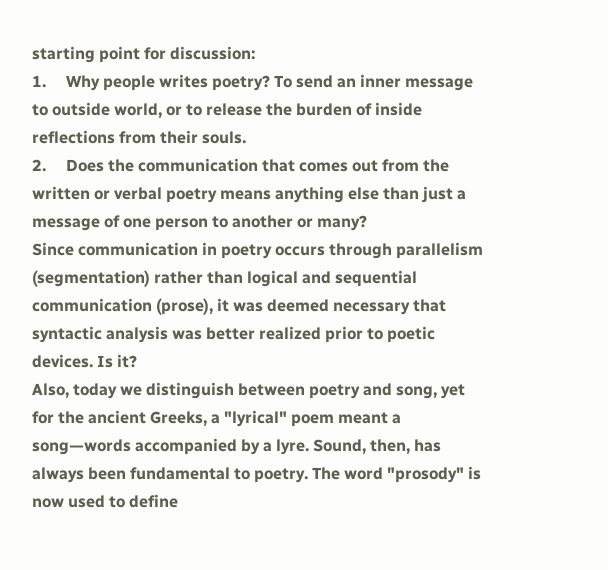starting point for discussion:
1.     Why people writes poetry? To send an inner message to outside world, or to release the burden of inside reflections from their souls.
2.     Does the communication that comes out from the written or verbal poetry means anything else than just a message of one person to another or many?
Since communication in poetry occurs through parallelism (segmentation) rather than logical and sequential communication (prose), it was deemed necessary that syntactic analysis was better realized prior to poetic devices. Is it?
Also, today we distinguish between poetry and song, yet for the ancient Greeks, a "lyrical" poem meant a song—words accompanied by a lyre. Sound, then, has always been fundamental to poetry. The word "prosody" is now used to define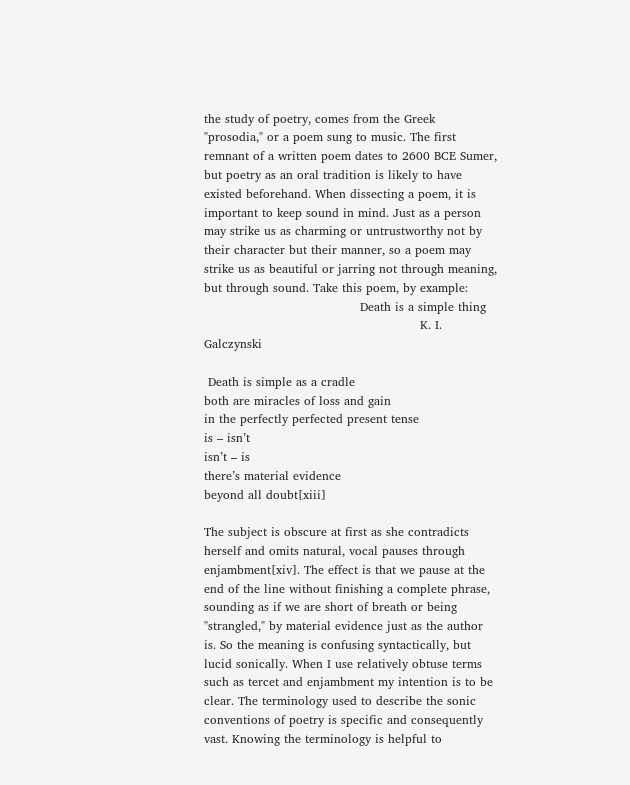the study of poetry, comes from the Greek "prosodia," or a poem sung to music. The first remnant of a written poem dates to 2600 BCE Sumer, but poetry as an oral tradition is likely to have existed beforehand. When dissecting a poem, it is important to keep sound in mind. Just as a person may strike us as charming or untrustworthy not by their character but their manner, so a poem may strike us as beautiful or jarring not through meaning, but through sound. Take this poem, by example:
                                       Death is a simple thing
                                                      K. I. Galczynski

 Death is simple as a cradle
both are miracles of loss and gain
in the perfectly perfected present tense
is – isn’t
isn’t – is
there’s material evidence
beyond all doubt[xiii]

The subject is obscure at first as she contradicts herself and omits natural, vocal pauses through enjambment[xiv]. The effect is that we pause at the end of the line without finishing a complete phrase, sounding as if we are short of breath or being "strangled," by material evidence just as the author is. So the meaning is confusing syntactically, but lucid sonically. When I use relatively obtuse terms such as tercet and enjambment my intention is to be clear. The terminology used to describe the sonic conventions of poetry is specific and consequently vast. Knowing the terminology is helpful to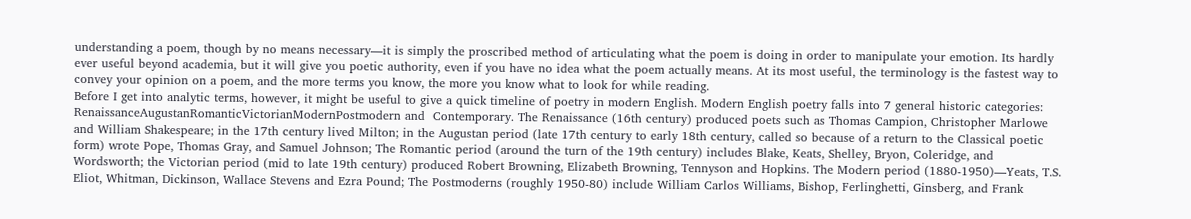understanding a poem, though by no means necessary—it is simply the proscribed method of articulating what the poem is doing in order to manipulate your emotion. Its hardly ever useful beyond academia, but it will give you poetic authority, even if you have no idea what the poem actually means. At its most useful, the terminology is the fastest way to convey your opinion on a poem, and the more terms you know, the more you know what to look for while reading.
Before I get into analytic terms, however, it might be useful to give a quick timeline of poetry in modern English. Modern English poetry falls into 7 general historic categories: RenaissanceAugustanRomanticVictorianModernPostmodern and  Contemporary. The Renaissance (16th century) produced poets such as Thomas Campion, Christopher Marlowe and William Shakespeare; in the 17th century lived Milton; in the Augustan period (late 17th century to early 18th century, called so because of a return to the Classical poetic form) wrote Pope, Thomas Gray, and Samuel Johnson; The Romantic period (around the turn of the 19th century) includes Blake, Keats, Shelley, Bryon, Coleridge, and Wordsworth; the Victorian period (mid to late 19th century) produced Robert Browning, Elizabeth Browning, Tennyson and Hopkins. The Modern period (1880-1950)—Yeats, T.S. Eliot, Whitman, Dickinson, Wallace Stevens and Ezra Pound; The Postmoderns (roughly 1950-80) include William Carlos Williams, Bishop, Ferlinghetti, Ginsberg, and Frank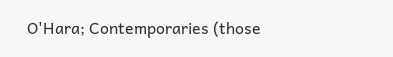O'Hara; Contemporaries (those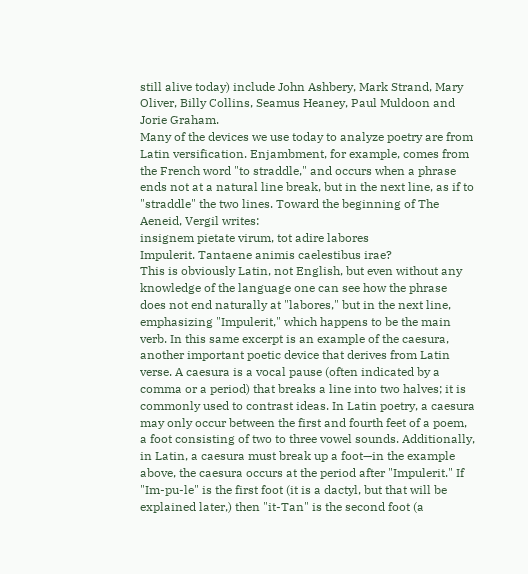still alive today) include John Ashbery, Mark Strand, Mary Oliver, Billy Collins, Seamus Heaney, Paul Muldoon and Jorie Graham.
Many of the devices we use today to analyze poetry are from Latin versification. Enjambment, for example, comes from the French word "to straddle," and occurs when a phrase ends not at a natural line break, but in the next line, as if to "straddle" the two lines. Toward the beginning of The Aeneid, Vergil writes:
insignem pietate virum, tot adire labores
Impulerit. Tantaene animis caelestibus irae?
This is obviously Latin, not English, but even without any knowledge of the language one can see how the phrase does not end naturally at "labores," but in the next line, emphasizing "Impulerit," which happens to be the main verb. In this same excerpt is an example of the caesura, another important poetic device that derives from Latin verse. A caesura is a vocal pause (often indicated by a comma or a period) that breaks a line into two halves; it is commonly used to contrast ideas. In Latin poetry, a caesura may only occur between the first and fourth feet of a poem, a foot consisting of two to three vowel sounds. Additionally, in Latin, a caesura must break up a foot—in the example above, the caesura occurs at the period after "Impulerit." If "Im-pu-le" is the first foot (it is a dactyl, but that will be explained later,) then "it-Tan" is the second foot (a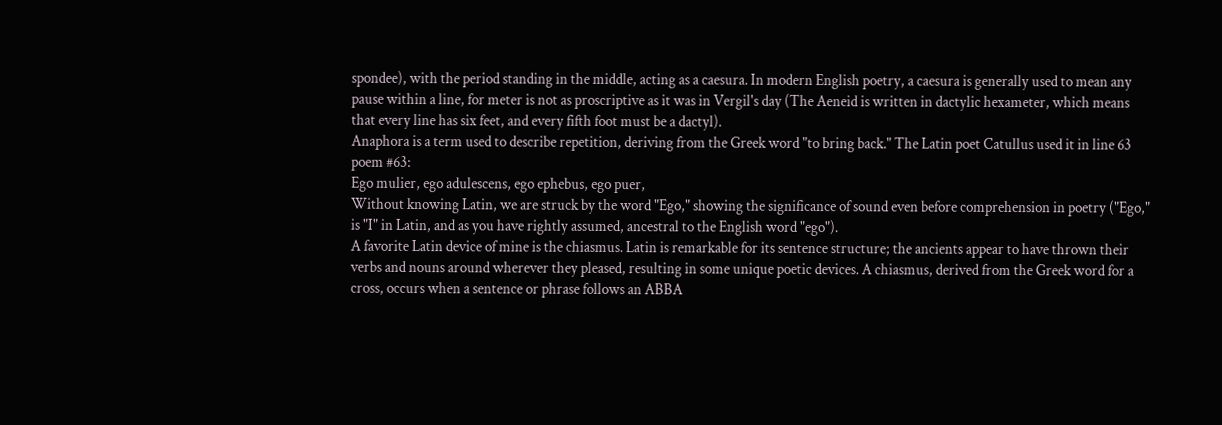spondee), with the period standing in the middle, acting as a caesura. In modern English poetry, a caesura is generally used to mean any pause within a line, for meter is not as proscriptive as it was in Vergil's day (The Aeneid is written in dactylic hexameter, which means that every line has six feet, and every fifth foot must be a dactyl).
Anaphora is a term used to describe repetition, deriving from the Greek word "to bring back." The Latin poet Catullus used it in line 63 poem #63:
Ego mulier, ego adulescens, ego ephebus, ego puer,
Without knowing Latin, we are struck by the word "Ego," showing the significance of sound even before comprehension in poetry ("Ego," is "I" in Latin, and as you have rightly assumed, ancestral to the English word "ego").
A favorite Latin device of mine is the chiasmus. Latin is remarkable for its sentence structure; the ancients appear to have thrown their verbs and nouns around wherever they pleased, resulting in some unique poetic devices. A chiasmus, derived from the Greek word for a cross, occurs when a sentence or phrase follows an ABBA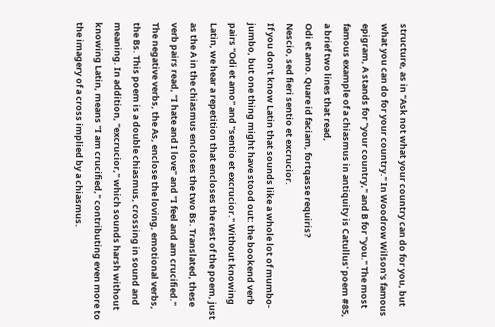structure, as in "Ask not what your country can do for you, but what you can do for your country." In Woodrow Wilson's famous epigram, A stands for "your country," and B for "you." The most famous example of a chiasmus in antiquity is Catullus' poem #85, a brief two lines that read,
Odi et amo. Quare id faciam, fortqasse requiris?
Nescio, sed fieri sentio et excrucior.
If you don't know Latin that sounds like a whole lot of mumbo-jumbo, but one thing might have stood out: the bookend verb pairs "Odi et amo" and "sentio et excrucior." Without knowing Latin, we hear a repetition that encloses the rest of the poem, just as the A in the chiasmus encloses the two Bs. Translated, these verb pairs read, "I hate and I love" and "I feel and am crucified." The negative verbs, the As, enclose the loving, emotional verbs, the Bs. This poem is a double chiasmus, crossing in sound and meaning. In addition, "excrucior," which sounds harsh without knowing Latin, means "I am crucified," contributing even more to the imagery of a cross implied by a chiasmus.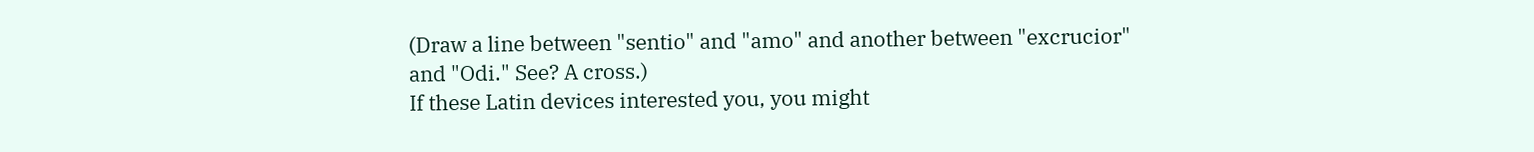(Draw a line between "sentio" and "amo" and another between "excrucior" and "Odi." See? A cross.)
If these Latin devices interested you, you might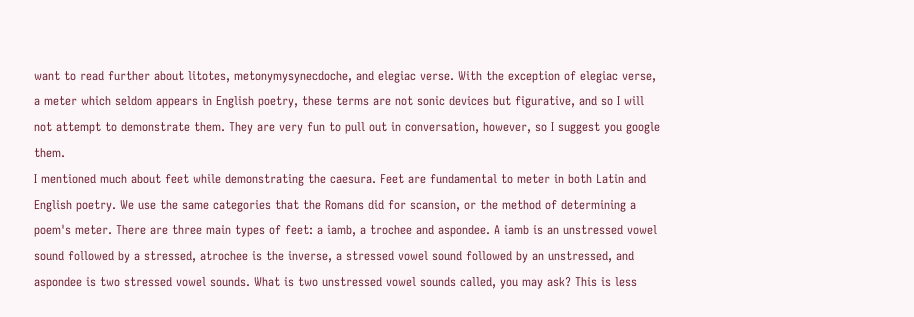want to read further about litotes, metonymysynecdoche, and elegiac verse. With the exception of elegiac verse, a meter which seldom appears in English poetry, these terms are not sonic devices but figurative, and so I will not attempt to demonstrate them. They are very fun to pull out in conversation, however, so I suggest you google them.
I mentioned much about feet while demonstrating the caesura. Feet are fundamental to meter in both Latin and English poetry. We use the same categories that the Romans did for scansion, or the method of determining a poem's meter. There are three main types of feet: a iamb, a trochee and aspondee. A iamb is an unstressed vowel sound followed by a stressed, atrochee is the inverse, a stressed vowel sound followed by an unstressed, and aspondee is two stressed vowel sounds. What is two unstressed vowel sounds called, you may ask? This is less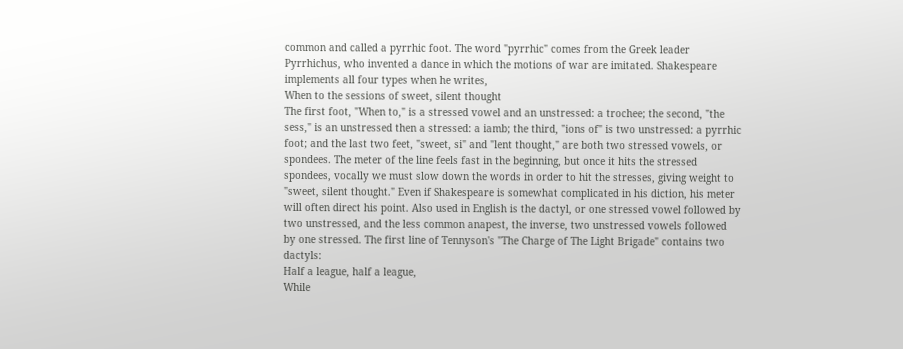common and called a pyrrhic foot. The word "pyrrhic" comes from the Greek leader Pyrrhichus, who invented a dance in which the motions of war are imitated. Shakespeare implements all four types when he writes,
When to the sessions of sweet, silent thought
The first foot, "When to," is a stressed vowel and an unstressed: a trochee; the second, "the sess," is an unstressed then a stressed: a iamb; the third, "ions of" is two unstressed: a pyrrhic foot; and the last two feet, "sweet, si" and "lent thought," are both two stressed vowels, or spondees. The meter of the line feels fast in the beginning, but once it hits the stressed spondees, vocally we must slow down the words in order to hit the stresses, giving weight to "sweet, silent thought." Even if Shakespeare is somewhat complicated in his diction, his meter will often direct his point. Also used in English is the dactyl, or one stressed vowel followed by two unstressed, and the less common anapest, the inverse, two unstressed vowels followed by one stressed. The first line of Tennyson's "The Charge of The Light Brigade" contains two dactyls:
Half a league, half a league,
While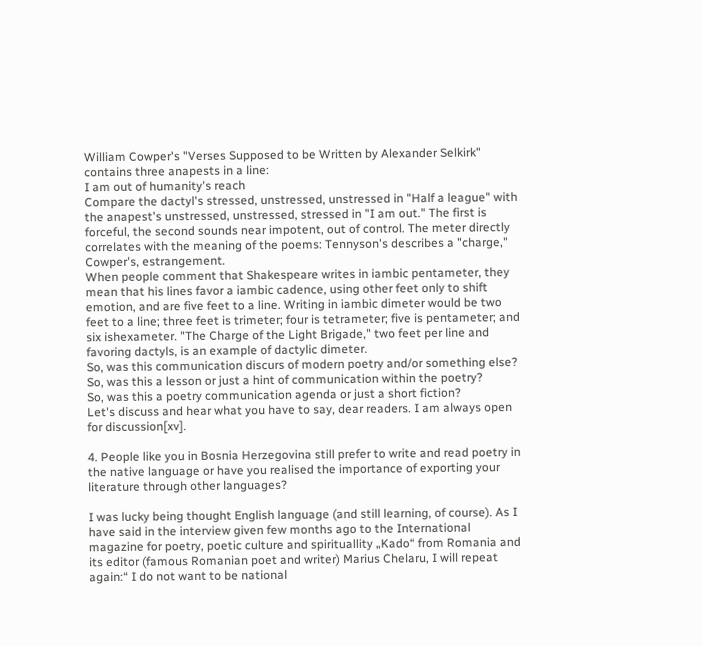William Cowper's "Verses Supposed to be Written by Alexander Selkirk" contains three anapests in a line:
I am out of humanity's reach
Compare the dactyl's stressed, unstressed, unstressed in "Half a league" with the anapest's unstressed, unstressed, stressed in "I am out." The first is forceful, the second sounds near impotent, out of control. The meter directly correlates with the meaning of the poems: Tennyson's describes a "charge," Cowper's, estrangement.
When people comment that Shakespeare writes in iambic pentameter, they mean that his lines favor a iambic cadence, using other feet only to shift emotion, and are five feet to a line. Writing in iambic dimeter would be two feet to a line; three feet is trimeter; four is tetrameter; five is pentameter; and six ishexameter. "The Charge of the Light Brigade," two feet per line and favoring dactyls, is an example of dactylic dimeter.
So, was this communication discurs of modern poetry and/or something else?
So, was this a lesson or just a hint of communication within the poetry?
So, was this a poetry communication agenda or just a short fiction?
Let's discuss and hear what you have to say, dear readers. I am always open for discussion[xv].

4. People like you in Bosnia Herzegovina still prefer to write and read poetry in the native language or have you realised the importance of exporting your literature through other languages?

I was lucky being thought English language (and still learning, of course). As I have said in the interview given few months ago to the International magazine for poetry, poetic culture and spirituallity „Kado“ from Romania and its editor (famous Romanian poet and writer) Marius Chelaru, I will repeat again:“ I do not want to be national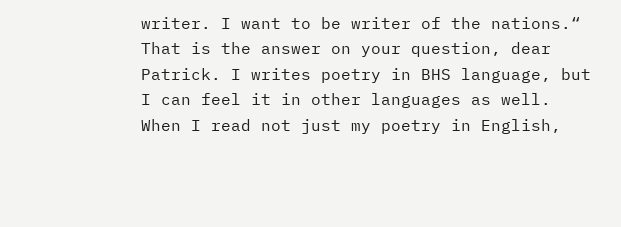writer. I want to be writer of the nations.“ That is the answer on your question, dear Patrick. I writes poetry in BHS language, but I can feel it in other languages as well. When I read not just my poetry in English,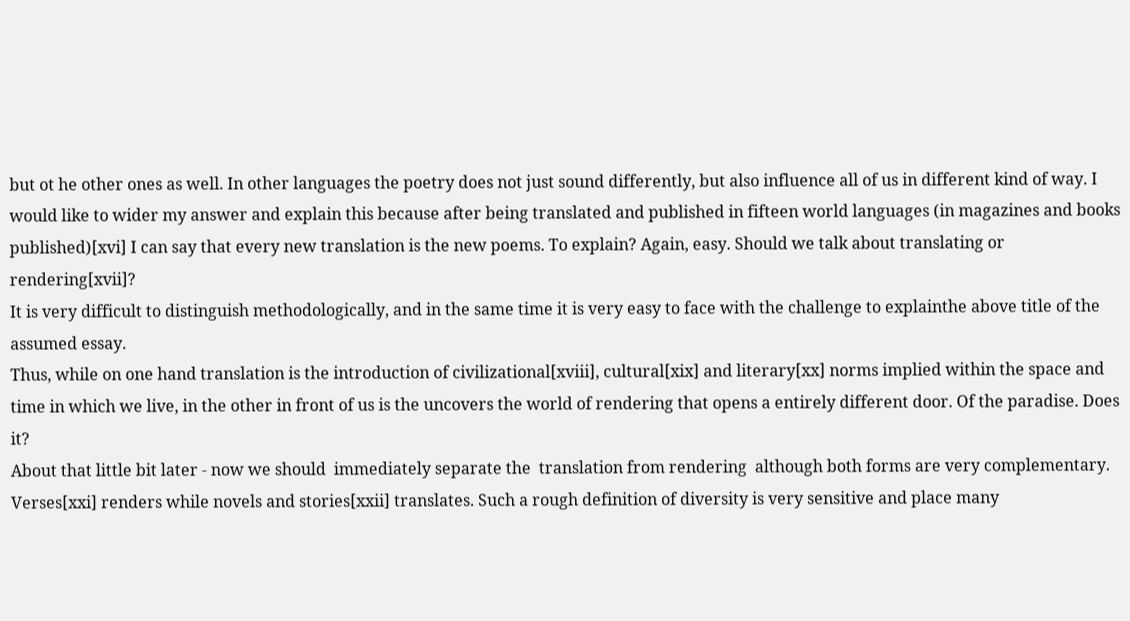but ot he other ones as well. In other languages the poetry does not just sound differently, but also influence all of us in different kind of way. I would like to wider my answer and explain this because after being translated and published in fifteen world languages (in magazines and books published)[xvi] I can say that every new translation is the new poems. To explain? Again, easy. Should we talk about translating or rendering[xvii]?
It is very difficult to distinguish methodologically, and in the same time it is very easy to face with the challenge to explainthe above title of the assumed essay.
Thus, while on one hand translation is the introduction of civilizational[xviii], cultural[xix] and literary[xx] norms implied within the space and time in which we live, in the other in front of us is the uncovers the world of rendering that opens a entirely different door. Of the paradise. Does it?
About that little bit later - now we should  immediately separate the  translation from rendering  although both forms are very complementary.  Verses[xxi] renders while novels and stories[xxii] translates. Such a rough definition of diversity is very sensitive and place many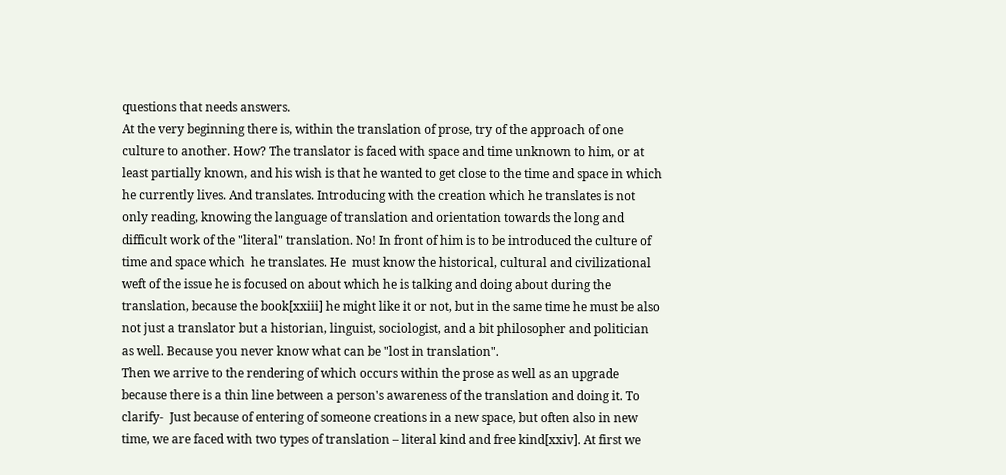questions that needs answers.
At the very beginning there is, within the translation of prose, try of the approach of one culture to another. How? The translator is faced with space and time unknown to him, or at least partially known, and his wish is that he wanted to get close to the time and space in which he currently lives. And translates. Introducing with the creation which he translates is not only reading, knowing the language of translation and orientation towards the long and difficult work of the "literal" translation. No! In front of him is to be introduced the culture of time and space which  he translates. He  must know the historical, cultural and civilizational weft of the issue he is focused on about which he is talking and doing about during the translation, because the book[xxiii] he might like it or not, but in the same time he must be also not just a translator but a historian, linguist, sociologist, and a bit philosopher and politician as well. Because you never know what can be "lost in translation".
Then we arrive to the rendering of which occurs within the prose as well as an upgrade because there is a thin line between a person's awareness of the translation and doing it. To clarify-  Just because of entering of someone creations in a new space, but often also in new time, we are faced with two types of translation – literal kind and free kind[xxiv]. At first we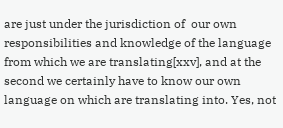are just under the jurisdiction of  our own responsibilities and knowledge of the language from which we are translating[xxv], and at the second we certainly have to know our own language on which are translating into. Yes, not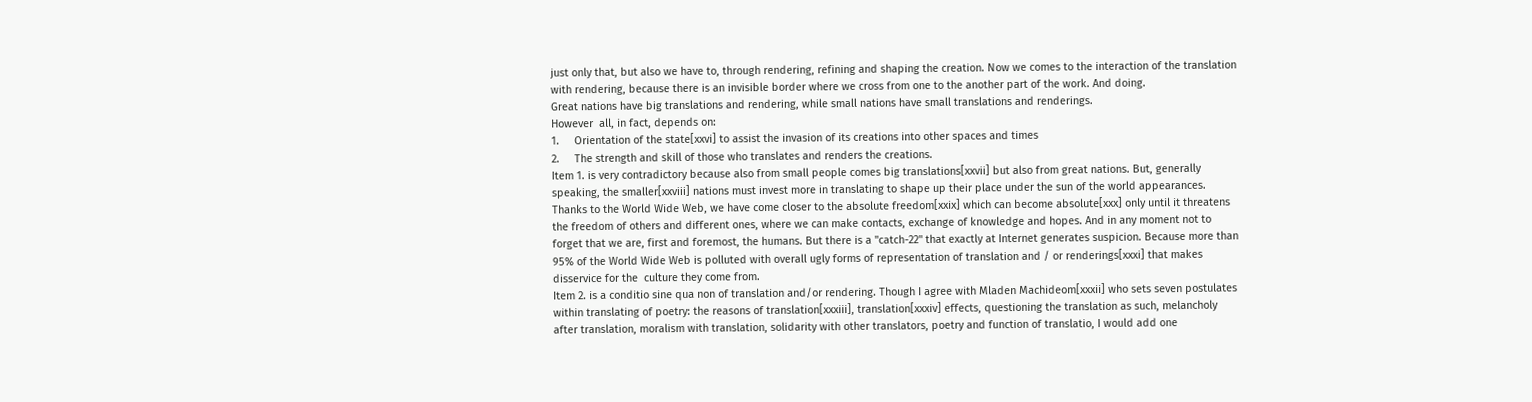just only that, but also we have to, through rendering, refining and shaping the creation. Now we comes to the interaction of the translation with rendering, because there is an invisible border where we cross from one to the another part of the work. And doing.
Great nations have big translations and rendering, while small nations have small translations and renderings.
However  all, in fact, depends on:
1.     Orientation of the state[xxvi] to assist the invasion of its creations into other spaces and times
2.     The strength and skill of those who translates and renders the creations.
Item 1. is very contradictory because also from small people comes big translations[xxvii] but also from great nations. But, generally speaking, the smaller[xxviii] nations must invest more in translating to shape up their place under the sun of the world appearances. Thanks to the World Wide Web, we have come closer to the absolute freedom[xxix] which can become absolute[xxx] only until it threatens the freedom of others and different ones, where we can make contacts, exchange of knowledge and hopes. And in any moment not to forget that we are, first and foremost, the humans. But there is a "catch-22" that exactly at Internet generates suspicion. Because more than 95% of the World Wide Web is polluted with overall ugly forms of representation of translation and / or renderings[xxxi] that makes disservice for the  culture they come from.
Item 2. is a conditio sine qua non of translation and/or rendering. Though I agree with Mladen Machideom[xxxii] who sets seven postulates within translating of poetry: the reasons of translation[xxxiii], translation[xxxiv] effects, questioning the translation as such, melancholy after translation, moralism with translation, solidarity with other translators, poetry and function of translatio, I would add one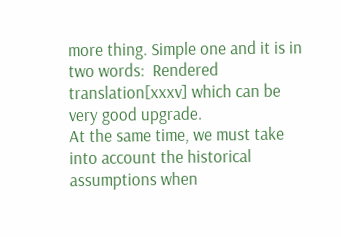more thing. Simple one and it is in two words:  Rendered translation[xxxv] which can be very good upgrade.
At the same time, we must take into account the historical assumptions when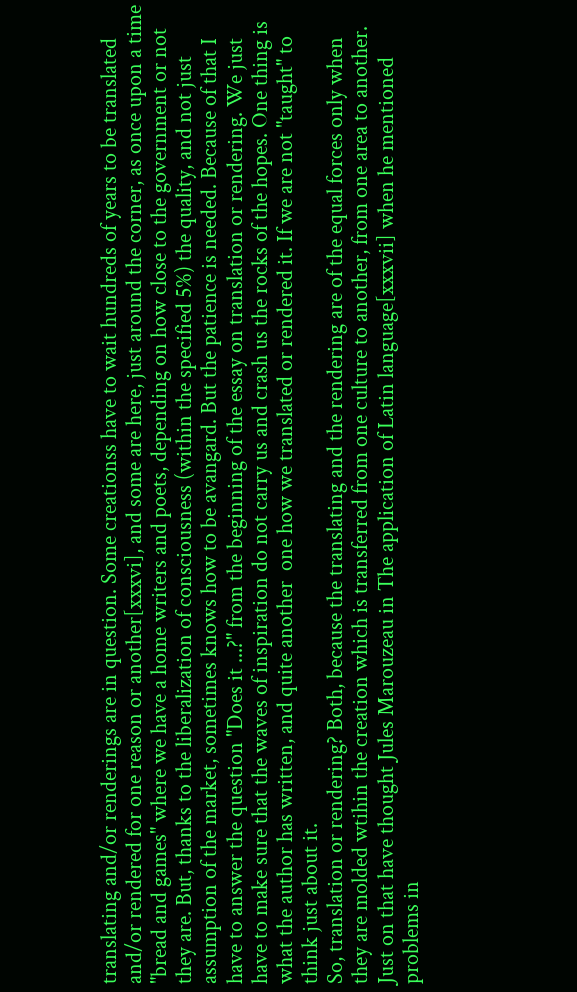translating and/or renderings are in question. Some creationss have to wait hundreds of years to be translated and/or rendered for one reason or another[xxxvi], and some are here, just around the corner, as once upon a time "bread and games" where we have a home writers and poets, depending on how close to the government or not they are. But, thanks to the liberalization of consciousness (within the specified 5%) the quality, and not just assumption of the market, sometimes knows how to be avangard. But the patience is needed. Because of that I have to answer the question "Does it ...?" from the beginning of the essay on translation or rendering. We just have to make sure that the waves of inspiration do not carry us and crash us the rocks of the hopes. One thing is what the author has written, and quite another  one how we translated or rendered it. If we are not "taught" to think just about it.
So, translation or rendering? Both, because the translating and the rendering are of the equal forces only when they are molded wtihin the creation which is transferred from one culture to another, from one area to another.
Just on that have thought Jules Marouzeau in The application of Latin language[xxxvii] when he mentioned problems in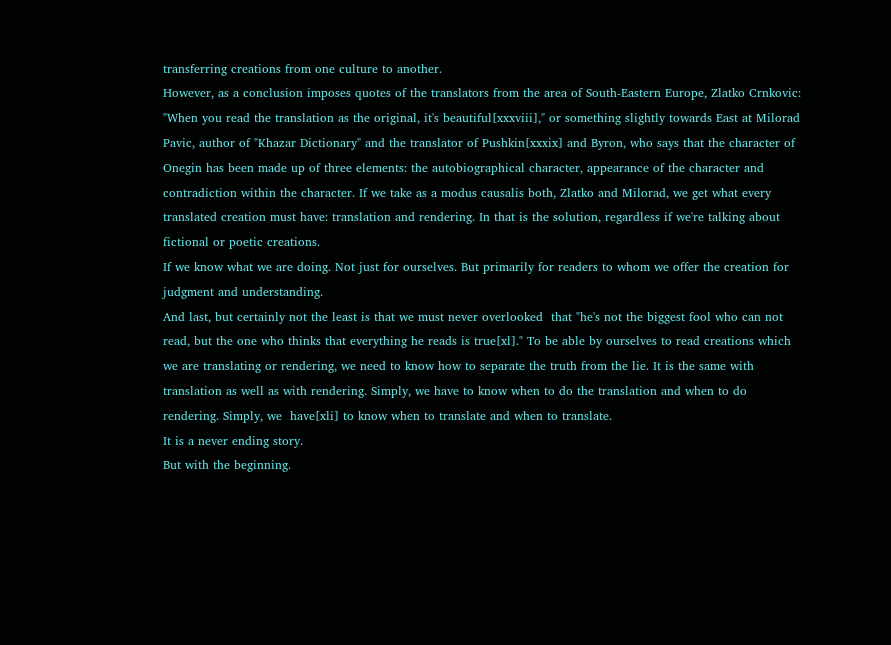transferring creations from one culture to another.
However, as a conclusion imposes quotes of the translators from the area of South-Eastern Europe, Zlatko Crnkovic: "When you read the translation as the original, it's beautiful[xxxviii]," or something slightly towards East at Milorad Pavic, author of "Khazar Dictionary" and the translator of Pushkin[xxxix] and Byron, who says that the character of Onegin has been made up of three elements: the autobiographical character, appearance of the character and contradiction within the character. If we take as a modus causalis both, Zlatko and Milorad, we get what every translated creation must have: translation and rendering. In that is the solution, regardless if we're talking about fictional or poetic creations.
If we know what we are doing. Not just for ourselves. But primarily for readers to whom we offer the creation for judgment and understanding.
And last, but certainly not the least is that we must never overlooked  that "he's not the biggest fool who can not read, but the one who thinks that everything he reads is true[xl]." To be able by ourselves to read creations which we are translating or rendering, we need to know how to separate the truth from the lie. It is the same with translation as well as with rendering. Simply, we have to know when to do the translation and when to do rendering. Simply, we  have[xli] to know when to translate and when to translate.
It is a never ending story.
But with the beginning.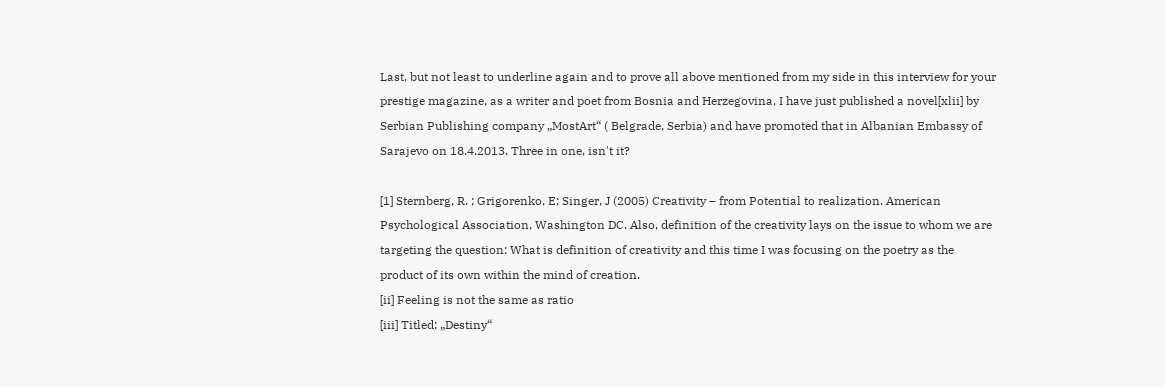Last, but not least to underline again and to prove all above mentioned from my side in this interview for your prestige magazine, as a writer and poet from Bosnia and Herzegovina, I have just published a novel[xlii] by Serbian Publishing company „MostArt“ ( Belgrade, Serbia) and have promoted that in Albanian Embassy of Sarajevo on 18.4.2013. Three in one, isn't it?

[1] Sternberg, R. ; Grigorenko, E; Singer, J (2005) Creativity – from Potential to realization. American Psychological Association, Washington DC. Also, definition of the creativity lays on the issue to whom we are targeting the question: What is definition of creativity and this time I was focusing on the poetry as the product of its own within the mind of creation.
[ii] Feeling is not the same as ratio
[iii] Titled: „Destiny“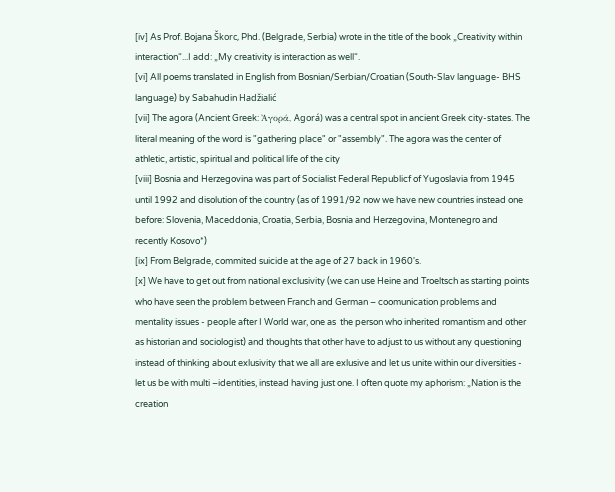[iv] As Prof. Bojana Škorc, Phd. (Belgrade, Serbia) wrote in the title of the book „Creativity within interaction“...I add: „My creativity is interaction as well“.
[vi] All poems translated in English from Bosnian/Serbian/Croatian (South-Slav language- BHS language) by Sabahudin Hadžialić
[vii] The agora (Ancient Greek: Ἀγορά, Agorá) was a central spot in ancient Greek city-states. The literal meaning of the word is "gathering place" or "assembly". The agora was the center of athletic, artistic, spiritual and political life of the city
[viii] Bosnia and Herzegovina was part of Socialist Federal Republicf of Yugoslavia from 1945 until 1992 and disolution of the country (as of 1991/92 now we have new countries instead one before: Slovenia, Maceddonia, Croatia, Serbia, Bosnia and Herzegovina, Montenegro and recently Kosovo*)
[ix] From Belgrade, commited suicide at the age of 27 back in 1960's.
[x] We have to get out from national exclusivity (we can use Heine and Troeltsch as starting points who have seen the problem between Franch and German – coomunication problems and  mentality issues - people after I World war, one as  the person who inherited romantism and other as historian and sociologist) and thoughts that other have to adjust to us without any questioning instead of thinking about exlusivity that we all are exlusive and let us unite within our diversities -  let us be with multi –identities, instead having just one. I often quote my aphorism: „Nation is the creation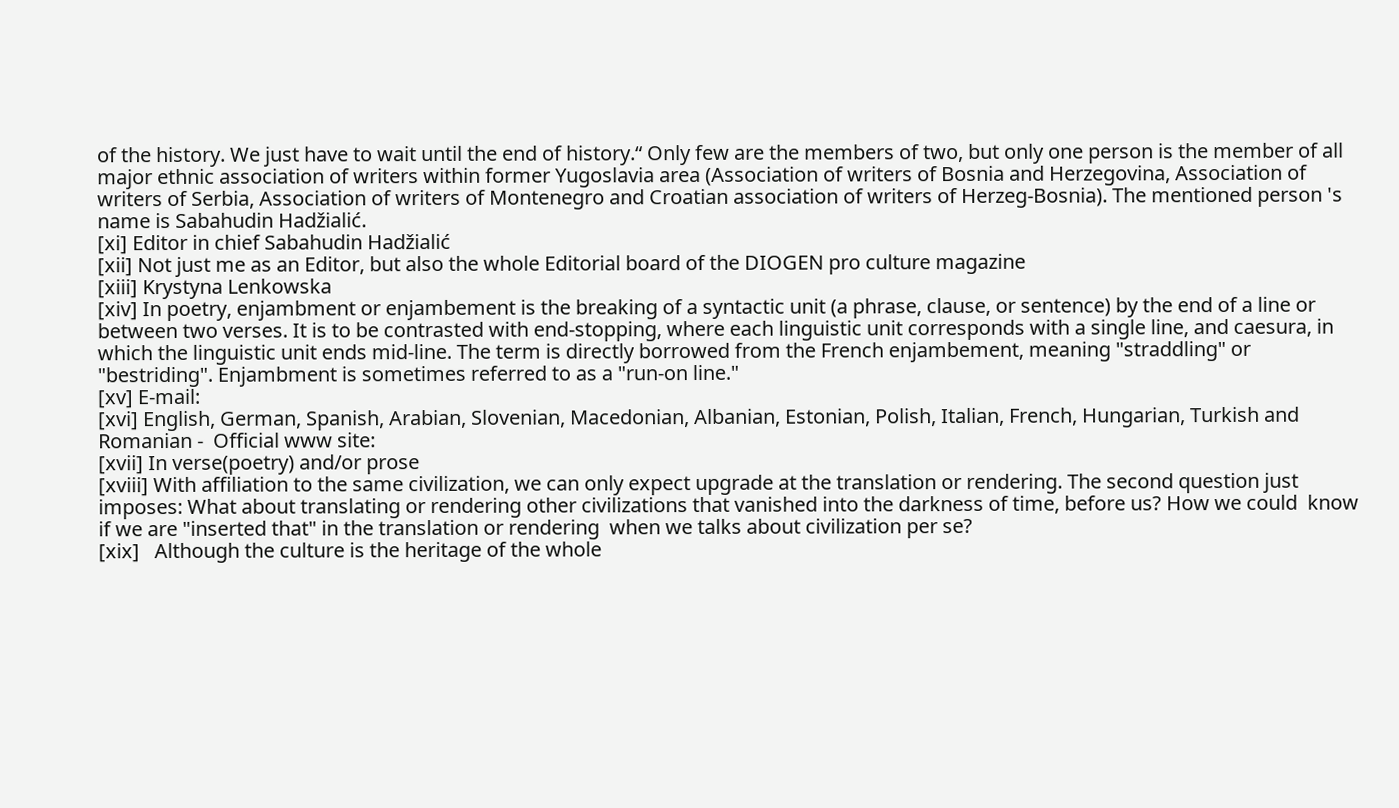of the history. We just have to wait until the end of history.“ Only few are the members of two, but only one person is the member of all major ethnic association of writers within former Yugoslavia area (Association of writers of Bosnia and Herzegovina, Association of writers of Serbia, Association of writers of Montenegro and Croatian association of writers of Herzeg-Bosnia). The mentioned person 's name is Sabahudin Hadžialić.
[xi] Editor in chief Sabahudin Hadžialić
[xii] Not just me as an Editor, but also the whole Editorial board of the DIOGEN pro culture magazine
[xiii] Krystyna Lenkowska
[xiv] In poetry, enjambment or enjambement is the breaking of a syntactic unit (a phrase, clause, or sentence) by the end of a line or between two verses. It is to be contrasted with end-stopping, where each linguistic unit corresponds with a single line, and caesura, in which the linguistic unit ends mid-line. The term is directly borrowed from the French enjambement, meaning "straddling" or "bestriding". Enjambment is sometimes referred to as a "run-on line."
[xv] E-mail:
[xvi] English, German, Spanish, Arabian, Slovenian, Macedonian, Albanian, Estonian, Polish, Italian, French, Hungarian, Turkish and Romanian -  Official www site:
[xvii] In verse(poetry) and/or prose
[xviii] With affiliation to the same civilization, we can only expect upgrade at the translation or rendering. The second question just imposes: What about translating or rendering other civilizations that vanished into the darkness of time, before us? How we could  know if we are "inserted that" in the translation or rendering  when we talks about civilization per se?
[xix]   Although the culture is the heritage of the whole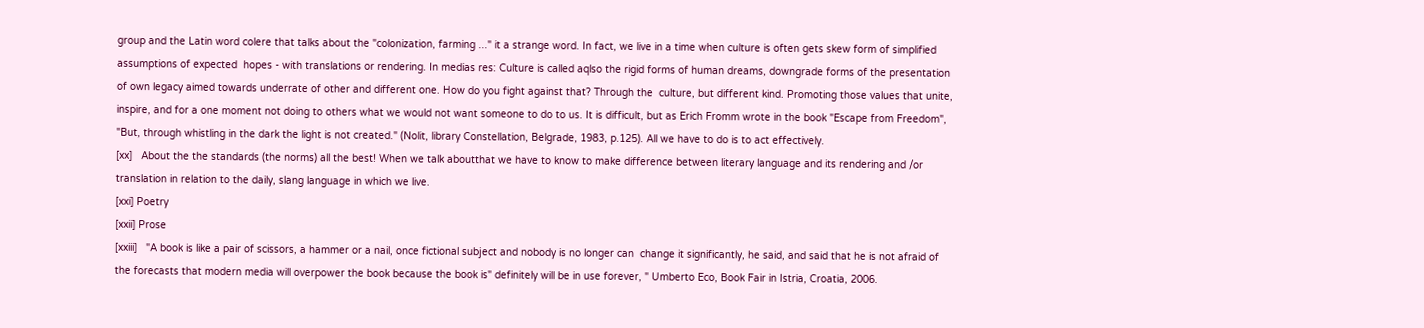group and the Latin word colere that talks about the "colonization, farming ..." it a strange word. In fact, we live in a time when culture is often gets skew form of simplified assumptions of expected  hopes - with translations or rendering. In medias res: Culture is called aqlso the rigid forms of human dreams, downgrade forms of the presentation of own legacy aimed towards underrate of other and different one. How do you fight against that? Through the  culture, but different kind. Promoting those values that unite, inspire, and for a one moment not doing to others what we would not want someone to do to us. It is difficult, but as Erich Fromm wrote in the book "Escape from Freedom", "But, through whistling in the dark the light is not created." (Nolit, library Constellation, Belgrade, 1983, p.125). All we have to do is to act effectively.
[xx]   About the the standards (the norms) all the best! When we talk aboutthat we have to know to make difference between literary language and its rendering and /or translation in relation to the daily, slang language in which we live.
[xxi] Poetry
[xxii] Prose
[xxiii]   "A book is like a pair of scissors, a hammer or a nail, once fictional subject and nobody is no longer can  change it significantly, he said, and said that he is not afraid of the forecasts that modern media will overpower the book because the book is" definitely will be in use forever, " Umberto Eco, Book Fair in Istria, Croatia, 2006.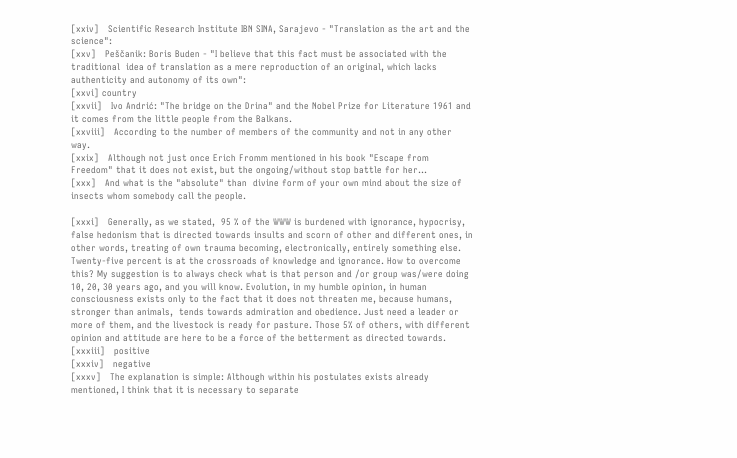[xxiv]   Scientific Research Institute IBN SINA, Sarajevo - "Translation as the art and the science":
[xxv]   Peščanik: Boris Buden - "I believe that this fact must be associated with the traditional  idea of translation as a mere reproduction of an original, which lacks authenticity and autonomy of its own":
[xxvi] country
[xxvii]   Ivo Andrić: "The bridge on the Drina" and the Nobel Prize for Literature 1961 and it comes from the little people from the Balkans.
[xxviii]   According to the number of members of the community and not in any other way.
[xxix]   Although not just once Erich Fromm mentioned in his book "Escape from Freedom" that it does not exist, but the ongoing/without stop battle for her...
[xxx]   And what is the "absolute" than  divine form of your own mind about the size of insects whom somebody call the people.

[xxxi]   Generally, as we stated,  95 % of the WWW is burdened with ignorance, hypocrisy, false hedonism that is directed towards insults and scorn of other and different ones, in other words, treating of own trauma becoming, electronically, entirely something else. Twenty-five percent is at the crossroads of knowledge and ignorance. How to overcome this? My suggestion is to always check what is that person and /or group was/were doing  10, 20, 30 years ago, and you will know. Evolution, in my humble opinion, in human consciousness exists only to the fact that it does not threaten me, because humans, stronger than animals,  tends towards admiration and obedience. Just need a leader or more of them, and the livestock is ready for pasture. Those 5% of others, with different opinion and attitude are here to be a force of the betterment as directed towards.
[xxxiii]   positive
[xxxiv]   negative
[xxxv]   The explanation is simple: Although within his postulates exists already mentioned, I think that it is necessary to separate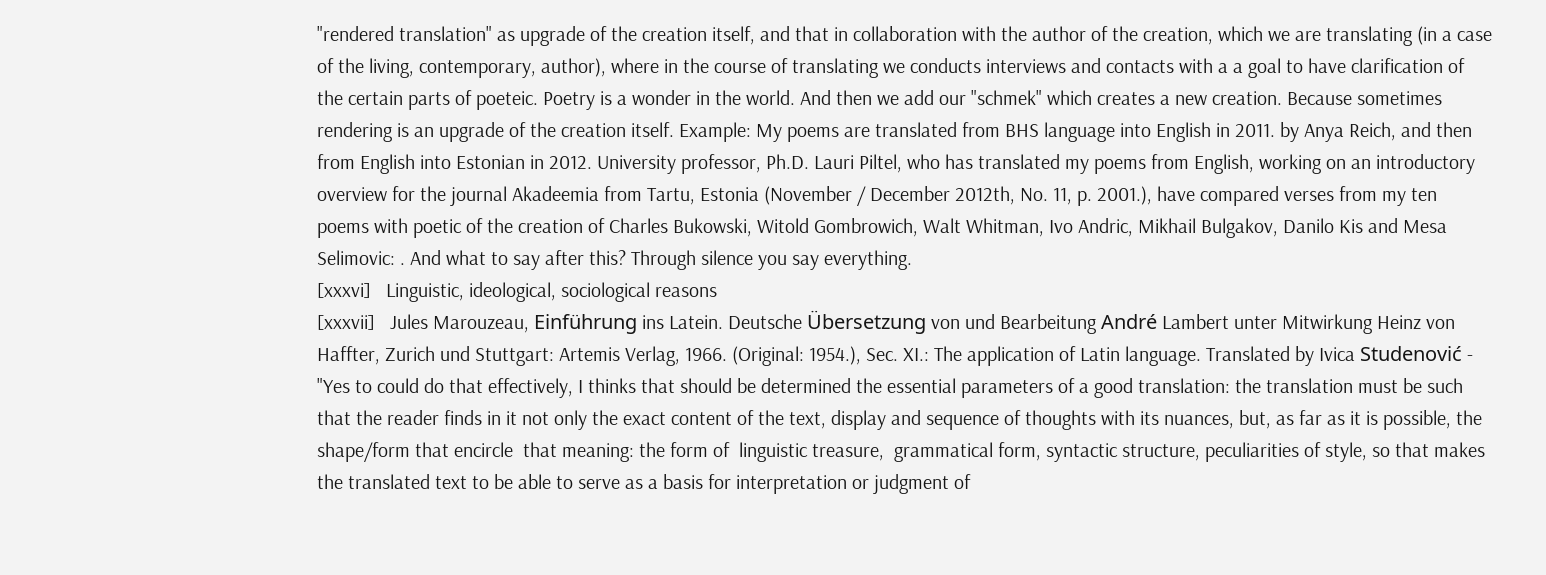"rendered translation" as upgrade of the creation itself, and that in collaboration with the author of the creation, which we are translating (in a case of the living, contemporary, author), where in the course of translating we conducts interviews and contacts with a a goal to have clarification of the certain parts of poeteic. Poetry is a wonder in the world. And then we add our "schmek" which creates a new creation. Because sometimes rendering is an upgrade of the creation itself. Example: My poems are translated from BHS language into English in 2011. by Anya Reich, and then from English into Estonian in 2012. University professor, Ph.D. Lauri Piltel, who has translated my poems from English, working on an introductory overview for the journal Akadeemia from Tartu, Estonia (November / December 2012th, No. 11, p. 2001.), have compared verses from my ten poems with poetic of the creation of Charles Bukowski, Witold Gombrowich, Walt Whitman, Ivo Andric, Mikhail Bulgakov, Danilo Kis and Mesa Selimovic: . And what to say after this? Through silence you say everything.
[xxxvi]   Linguistic, ideological, sociological reasons
[xxxvii]   Jules Marouzeau, Einführung ins Latein. Deutsche Übersetzung von und Bearbeitung André Lambert unter Mitwirkung Heinz von Haffter, Zurich und Stuttgart: Artemis Verlag, 1966. (Original: 1954.), Sec. XI.: The application of Latin language. Translated by Ivica Studenović - "Yes to could do that effectively, I thinks that should be determined the essential parameters of a good translation: the translation must be such that the reader finds in it not only the exact content of the text, display and sequence of thoughts with its nuances, but, as far as it is possible, the shape/form that encircle  that meaning: the form of  linguistic treasure,  grammatical form, syntactic structure, peculiarities of style, so that makes the translated text to be able to serve as a basis for interpretation or judgment of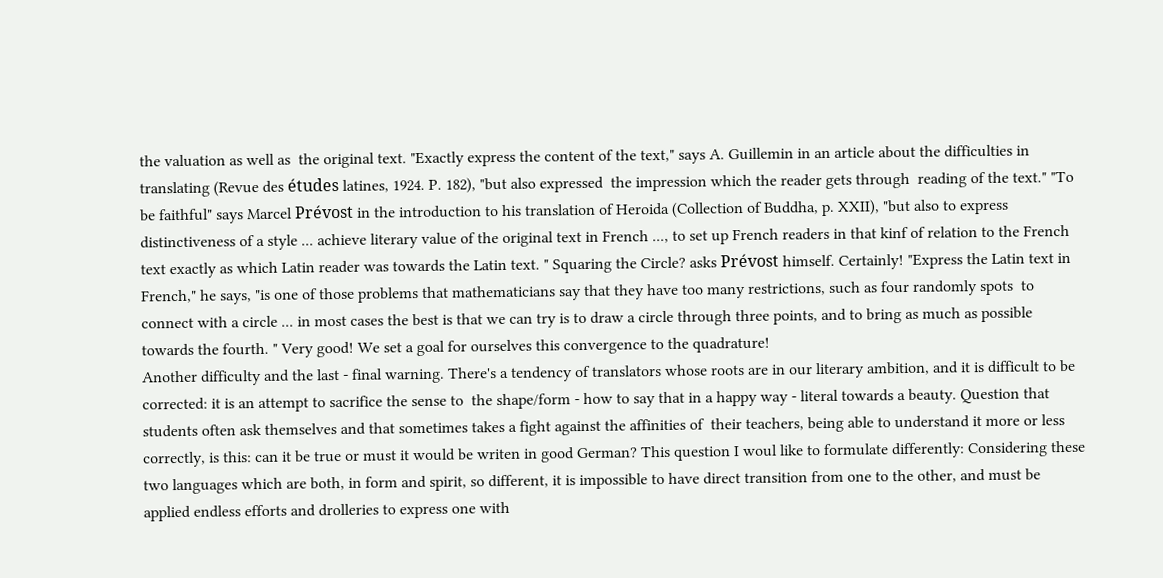the valuation as well as  the original text. "Exactly express the content of the text," says A. Guillemin in an article about the difficulties in translating (Revue des études latines, 1924. P. 182), "but also expressed  the impression which the reader gets through  reading of the text." "To be faithful" says Marcel Prévost in the introduction to his translation of Heroida (Collection of Buddha, p. XXII), "but also to express distinctiveness of a style ... achieve literary value of the original text in French ..., to set up French readers in that kinf of relation to the French text exactly as which Latin reader was towards the Latin text. " Squaring the Circle? asks Prévost himself. Certainly! "Express the Latin text in French," he says, "is one of those problems that mathematicians say that they have too many restrictions, such as four randomly spots  to connect with a circle ... in most cases the best is that we can try is to draw a circle through three points, and to bring as much as possible towards the fourth. " Very good! We set a goal for ourselves this convergence to the quadrature!
Another difficulty and the last - final warning. There's a tendency of translators whose roots are in our literary ambition, and it is difficult to be corrected: it is an attempt to sacrifice the sense to  the shape/form - how to say that in a happy way - literal towards a beauty. Question that students often ask themselves and that sometimes takes a fight against the affinities of  their teachers, being able to understand it more or less correctly, is this: can it be true or must it would be writen in good German? This question I woul like to formulate differently: Considering these two languages which are both, in form and spirit, so different, it is impossible to have direct transition from one to the other, and must be applied endless efforts and drolleries to express one with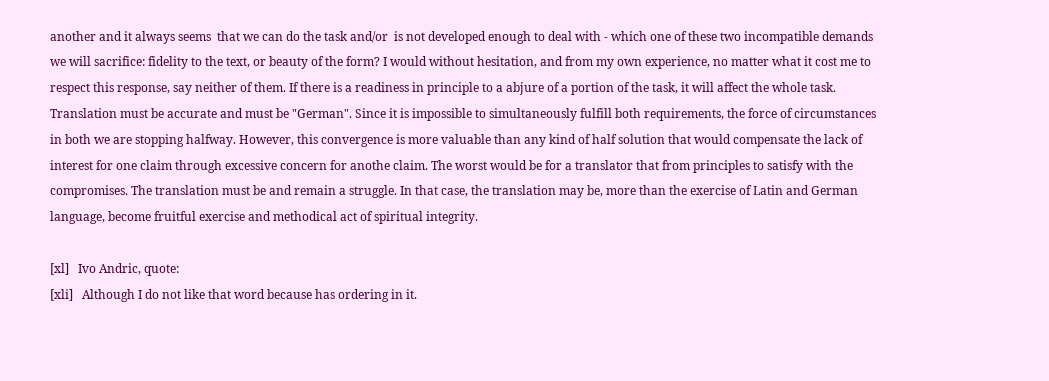another and it always seems  that we can do the task and/or  is not developed enough to deal with - which one of these two incompatible demands we will sacrifice: fidelity to the text, or beauty of the form? I would without hesitation, and from my own experience, no matter what it cost me to respect this response, say neither of them. If there is a readiness in principle to a abjure of a portion of the task, it will affect the whole task. Translation must be accurate and must be "German". Since it is impossible to simultaneously fulfill both requirements, the force of circumstances in both we are stopping halfway. However, this convergence is more valuable than any kind of half solution that would compensate the lack of interest for one claim through excessive concern for anothe claim. The worst would be for a translator that from principles to satisfy with the compromises. The translation must be and remain a struggle. In that case, the translation may be, more than the exercise of Latin and German language, become fruitful exercise and methodical act of spiritual integrity.

[xl]   Ivo Andric, quote:
[xli]   Although I do not like that word because has ordering in it.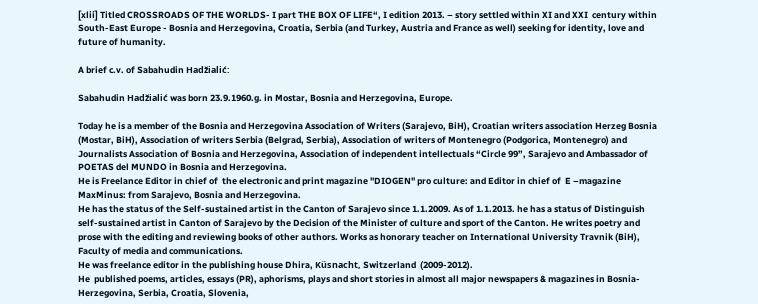[xlii] Titled CROSSROADS OF THE WORLDS- I part THE BOX OF LIFE“, I edition 2013. – story settled within XI and XXI  century within South-East Europe - Bosnia and Herzegovina, Croatia, Serbia (and Turkey, Austria and France as well) seeking for identity, love and future of humanity.

A brief c.v. of Sabahudin Hadžialić:

Sabahudin Hadžialić was born 23.9.1960.g. in Mostar, Bosnia and Herzegovina, Europe.

Today he is a member of the Bosnia and Herzegovina Association of Writers (Sarajevo, BiH), Croatian writers association Herzeg Bosnia (Mostar, BiH), Association of writers Serbia (Belgrad, Serbia), Association of writers of Montenegro (Podgorica, Montenegro) and Journalists Association of Bosnia and Herzegovina, Association of independent intellectuals “Circle 99”, Sarajevo and Ambassador of POETAS del MUNDO in Bosnia and Herzegovina.
He is Freelance Editor in chief of  the electronic and print magazine "DIOGEN" pro culture: and Editor in chief of  E –magazine MaxMinus: from Sarajevo, Bosnia and Herzegovina.
He has the status of the Self-sustained artist in the Canton of Sarajevo since 1.1.2009. As of 1.1.2013. he has a status of Distinguish self-sustained artist in Canton of Sarajevo by the Decision of the Minister of culture and sport of the Canton. He writes poetry and prose with the editing and reviewing books of other authors. Works as honorary teacher on International University Travnik (BiH), Faculty of media and communications.
He was freelance editor in the publishing house Dhira, Küsnacht, Switzerland  (2009-2012).
He  published poems, articles, essays (PR), aphorisms, plays and short stories in almost all major newspapers & magazines in Bosnia-Herzegovina, Serbia, Croatia, Slovenia,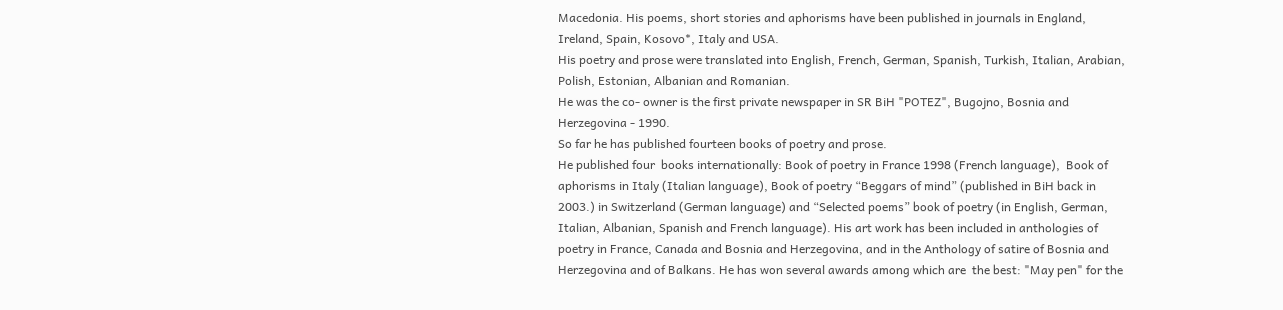Macedonia. His poems, short stories and aphorisms have been published in journals in England, Ireland, Spain, Kosovo*, Italy and USA.
His poetry and prose were translated into English, French, German, Spanish, Turkish, Italian, Arabian, Polish, Estonian, Albanian and Romanian.
He was the co- owner is the first private newspaper in SR BiH "POTEZ", Bugojno, Bosnia and Herzegovina - 1990.
So far he has published fourteen books of poetry and prose.
He published four  books internationally: Book of poetry in France 1998 (French language),  Book of aphorisms in Italy (Italian language), Book of poetry “Beggars of mind” (published in BiH back in 2003.) in Switzerland (German language) and “Selected poems” book of poetry (in English, German, Italian, Albanian, Spanish and French language). His art work has been included in anthologies of poetry in France, Canada and Bosnia and Herzegovina, and in the Anthology of satire of Bosnia and Herzegovina and of Balkans. He has won several awards among which are  the best: "May pen" for the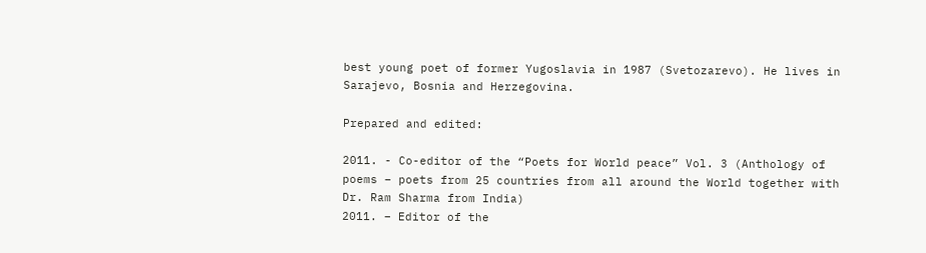best young poet of former Yugoslavia in 1987 (Svetozarevo). He lives in Sarajevo, Bosnia and Herzegovina.

Prepared and edited:

2011. - Co-editor of the “Poets for World peace” Vol. 3 (Anthology of poems – poets from 25 countries from all around the World together with Dr. Ram Sharma from India)
2011. – Editor of the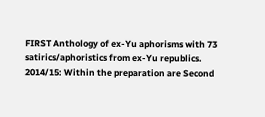FIRST Anthology of ex-Yu aphorisms with 73 satirics/aphoristics from ex-Yu republics.
2014/15: Within the preparation are Second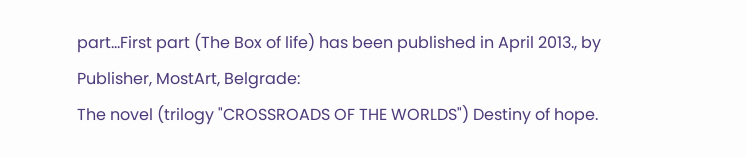part…First part (The Box of life) has been published in April 2013., by Publisher, MostArt, Belgrade:
The novel (trilogy "CROSSROADS OF THE WORLDS") Destiny of hope.